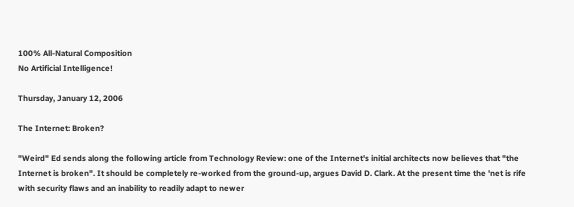100% All-Natural Composition
No Artificial Intelligence!

Thursday, January 12, 2006

The Internet: Broken?

"Weird" Ed sends along the following article from Technology Review: one of the Internet's initial architects now believes that "the Internet is broken". It should be completely re-worked from the ground-up, argues David D. Clark. At the present time the 'net is rife with security flaws and an inability to readily adapt to newer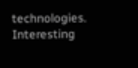technologies. Interesting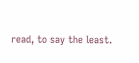read, to say the least.